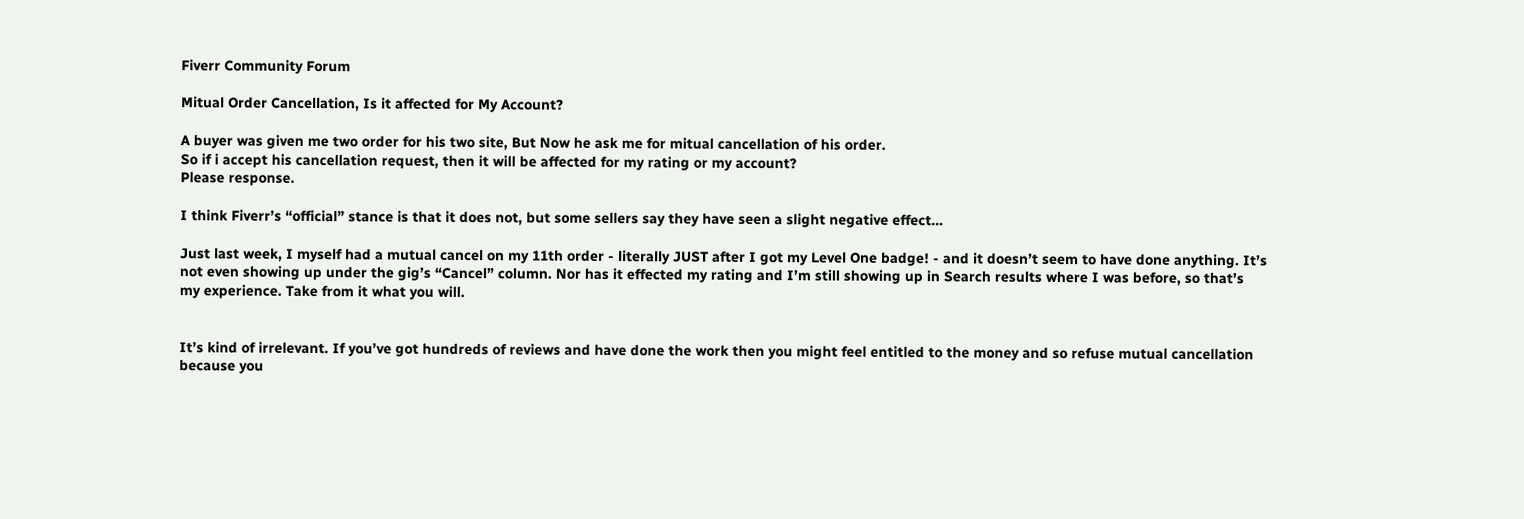Fiverr Community Forum

Mitual Order Cancellation, Is it affected for My Account?

A buyer was given me two order for his two site, But Now he ask me for mitual cancellation of his order.
So if i accept his cancellation request, then it will be affected for my rating or my account?
Please response.

I think Fiverr’s “official” stance is that it does not, but some sellers say they have seen a slight negative effect…

Just last week, I myself had a mutual cancel on my 11th order - literally JUST after I got my Level One badge! - and it doesn’t seem to have done anything. It’s not even showing up under the gig’s “Cancel” column. Nor has it effected my rating and I’m still showing up in Search results where I was before, so that’s my experience. Take from it what you will.


It’s kind of irrelevant. If you’ve got hundreds of reviews and have done the work then you might feel entitled to the money and so refuse mutual cancellation because you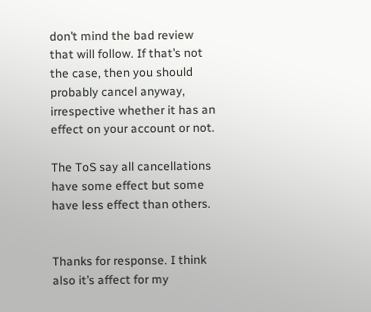don’t mind the bad review that will follow. If that’s not the case, then you should probably cancel anyway, irrespective whether it has an effect on your account or not.

The ToS say all cancellations have some effect but some have less effect than others.


Thanks for response. I think also it’s affect for my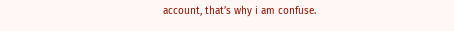account, that’s why i am confuse.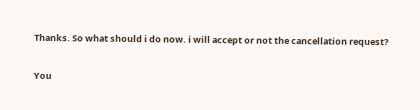Thanks. So what should i do now. i will accept or not the cancellation request?

You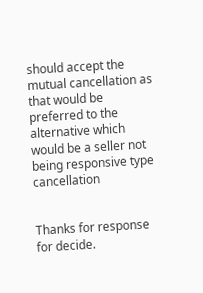should accept the mutual cancellation as that would be preferred to the alternative which would be a seller not being responsive type cancellation


Thanks for response for decide.